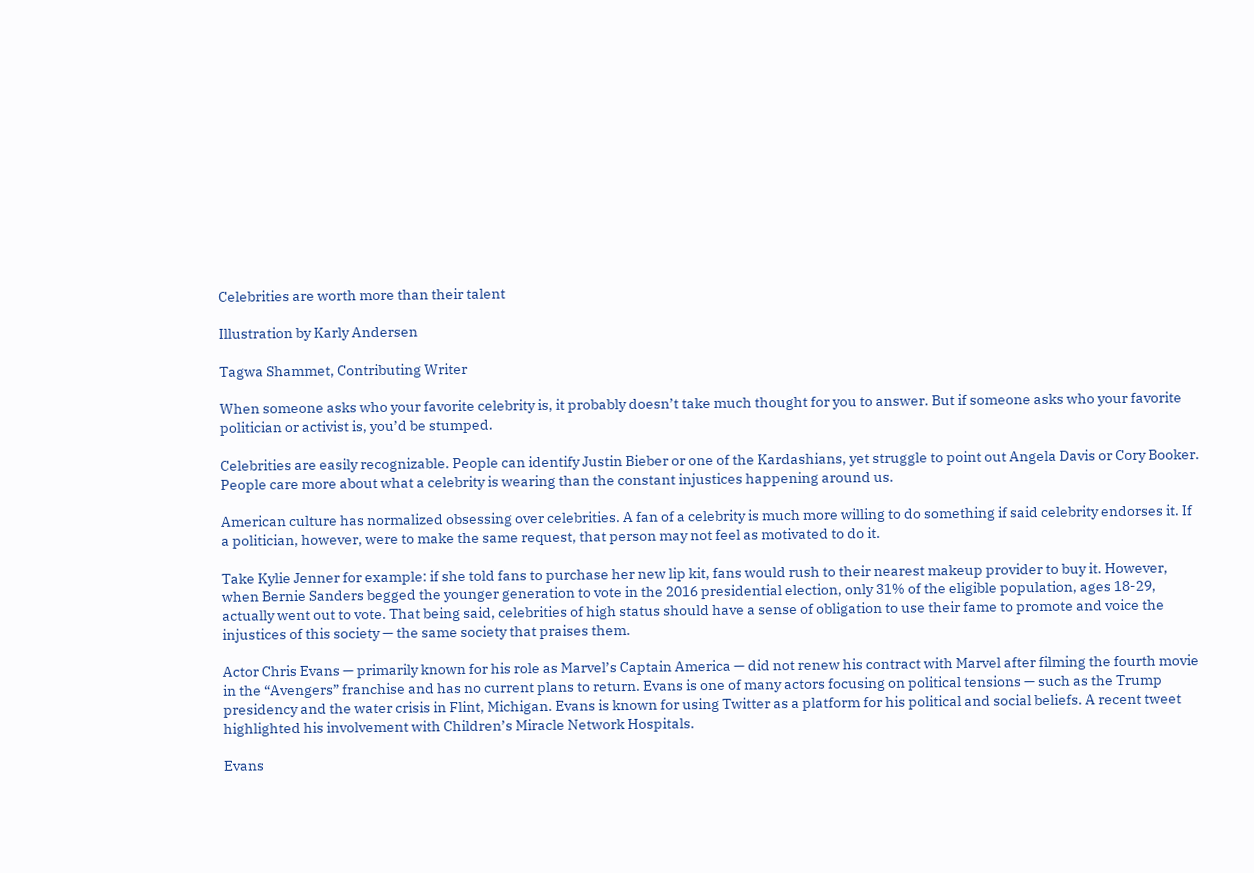Celebrities are worth more than their talent

Illustration by Karly Andersen

Tagwa Shammet, Contributing Writer

When someone asks who your favorite celebrity is, it probably doesn’t take much thought for you to answer. But if someone asks who your favorite politician or activist is, you’d be stumped.

Celebrities are easily recognizable. People can identify Justin Bieber or one of the Kardashians, yet struggle to point out Angela Davis or Cory Booker. People care more about what a celebrity is wearing than the constant injustices happening around us.

American culture has normalized obsessing over celebrities. A fan of a celebrity is much more willing to do something if said celebrity endorses it. If a politician, however, were to make the same request, that person may not feel as motivated to do it.

Take Kylie Jenner for example: if she told fans to purchase her new lip kit, fans would rush to their nearest makeup provider to buy it. However, when Bernie Sanders begged the younger generation to vote in the 2016 presidential election, only 31% of the eligible population, ages 18-29, actually went out to vote. That being said, celebrities of high status should have a sense of obligation to use their fame to promote and voice the injustices of this society — the same society that praises them.

Actor Chris Evans — primarily known for his role as Marvel’s Captain America — did not renew his contract with Marvel after filming the fourth movie in the “Avengers” franchise and has no current plans to return. Evans is one of many actors focusing on political tensions — such as the Trump presidency and the water crisis in Flint, Michigan. Evans is known for using Twitter as a platform for his political and social beliefs. A recent tweet highlighted his involvement with Children’s Miracle Network Hospitals.

Evans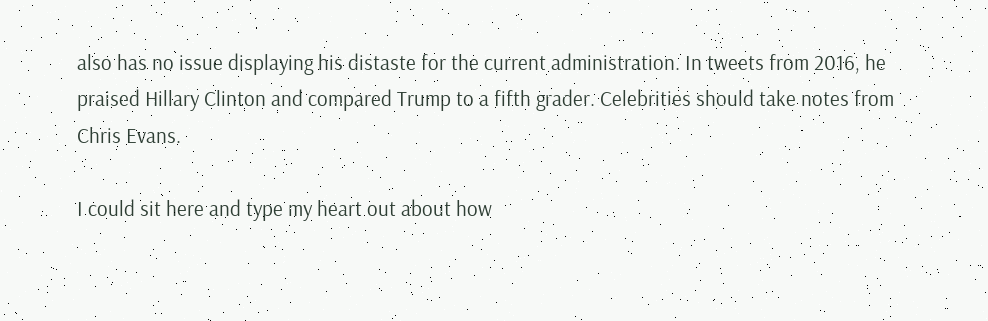also has no issue displaying his distaste for the current administration. In tweets from 2016, he praised Hillary Clinton and compared Trump to a fifth grader. Celebrities should take notes from Chris Evans.

I could sit here and type my heart out about how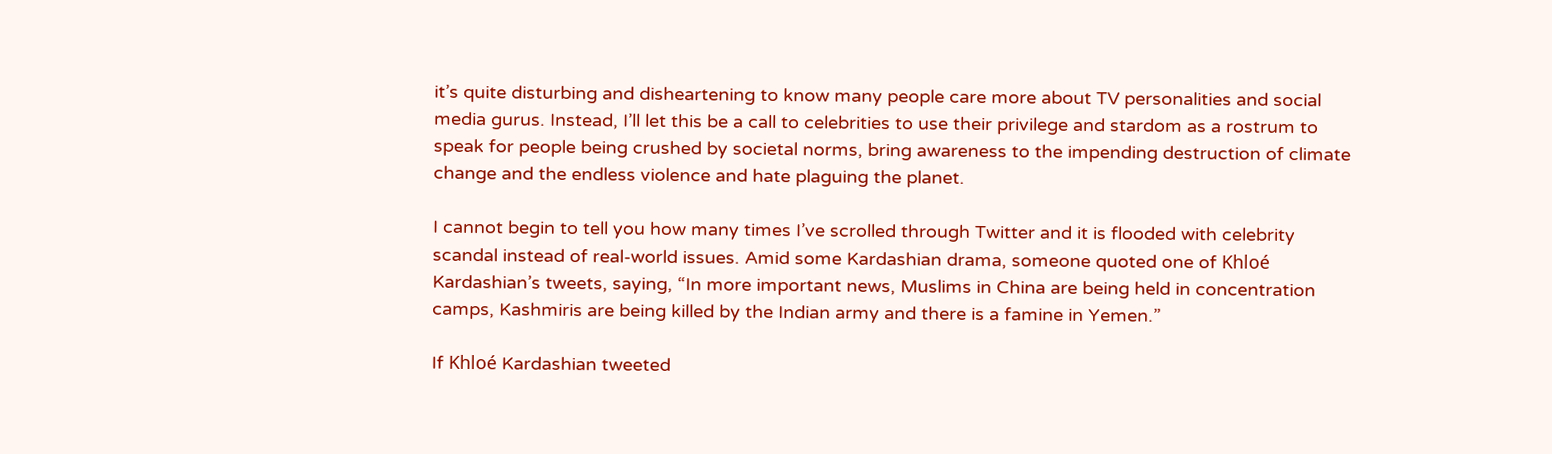it’s quite disturbing and disheartening to know many people care more about TV personalities and social media gurus. Instead, I’ll let this be a call to celebrities to use their privilege and stardom as a rostrum to speak for people being crushed by societal norms, bring awareness to the impending destruction of climate change and the endless violence and hate plaguing the planet.

I cannot begin to tell you how many times I’ve scrolled through Twitter and it is flooded with celebrity scandal instead of real-world issues. Amid some Kardashian drama, someone quoted one of Khloé Kardashian’s tweets, saying, “In more important news, Muslims in China are being held in concentration camps, Kashmiris are being killed by the Indian army and there is a famine in Yemen.”

If Khloé Kardashian tweeted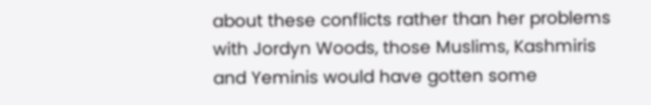about these conflicts rather than her problems with Jordyn Woods, those Muslims, Kashmiris and Yeminis would have gotten some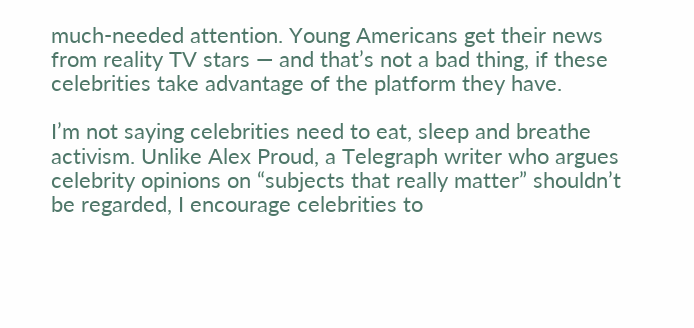much-needed attention. Young Americans get their news from reality TV stars — and that’s not a bad thing, if these celebrities take advantage of the platform they have.

I’m not saying celebrities need to eat, sleep and breathe activism. Unlike Alex Proud, a Telegraph writer who argues celebrity opinions on “subjects that really matter” shouldn’t be regarded, I encourage celebrities to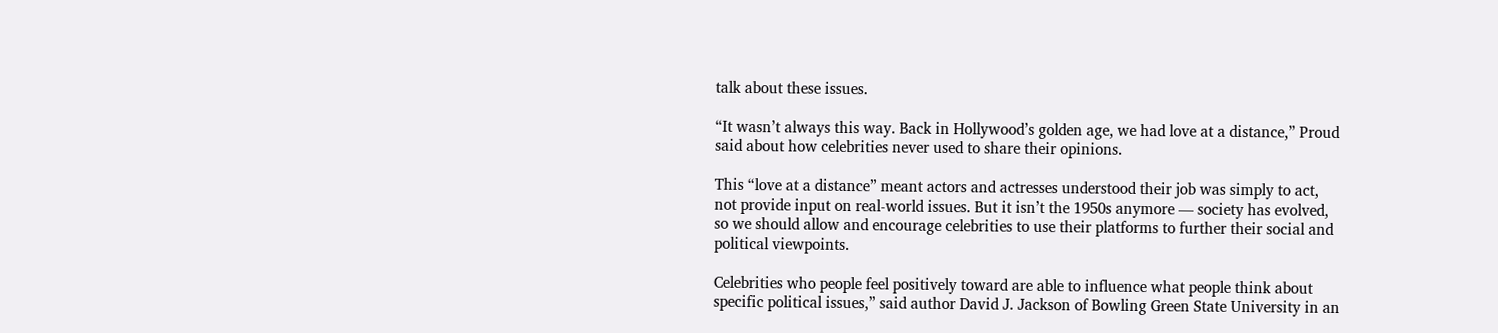talk about these issues.

“It wasn’t always this way. Back in Hollywood’s golden age, we had love at a distance,” Proud said about how celebrities never used to share their opinions.

This “love at a distance” meant actors and actresses understood their job was simply to act, not provide input on real-world issues. But it isn’t the 1950s anymore — society has evolved, so we should allow and encourage celebrities to use their platforms to further their social and political viewpoints.

Celebrities who people feel positively toward are able to influence what people think about specific political issues,” said author David J. Jackson of Bowling Green State University in an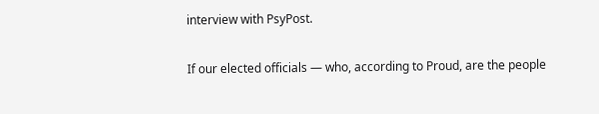interview with PsyPost.

If our elected officials — who, according to Proud, are the people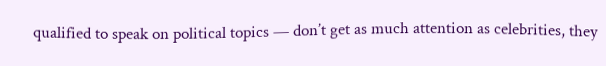qualified to speak on political topics — don’t get as much attention as celebrities, they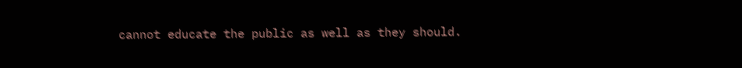cannot educate the public as well as they should.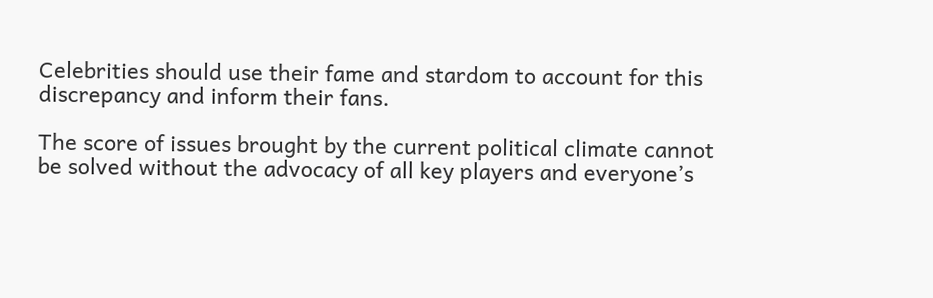Celebrities should use their fame and stardom to account for this discrepancy and inform their fans.

The score of issues brought by the current political climate cannot be solved without the advocacy of all key players and everyone’s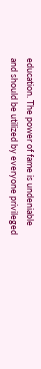education. The power of fame is undeniable and should be utilized by everyone privileged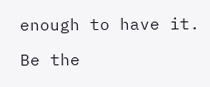enough to have it.

Be the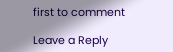first to comment

Leave a Reply